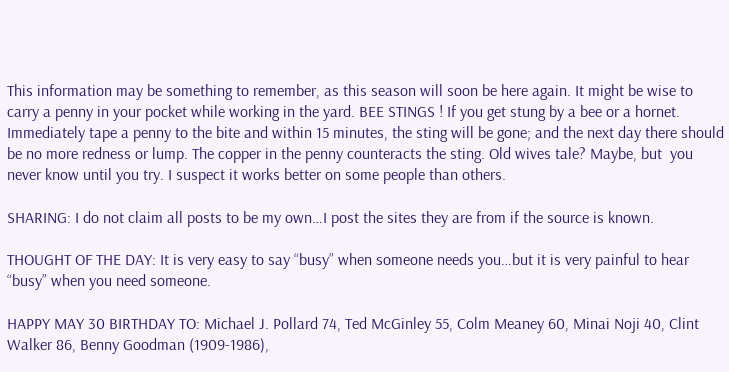This information may be something to remember, as this season will soon be here again. It might be wise to carry a penny in your pocket while working in the yard. BEE STINGS ! If you get stung by a bee or a hornet. Immediately tape a penny to the bite and within 15 minutes, the sting will be gone; and the next day there should be no more redness or lump. The copper in the penny counteracts the sting. Old wives tale? Maybe, but  you never know until you try. I suspect it works better on some people than others.

SHARING: I do not claim all posts to be my own…I post the sites they are from if the source is known.

THOUGHT OF THE DAY: It is very easy to say “busy” when someone needs you…but it is very painful to hear “busy” when you need someone.

HAPPY MAY 30 BIRTHDAY TO: Michael J. Pollard 74, Ted McGinley 55, Colm Meaney 60, Minai Noji 40, Clint Walker 86, Benny Goodman (1909-1986),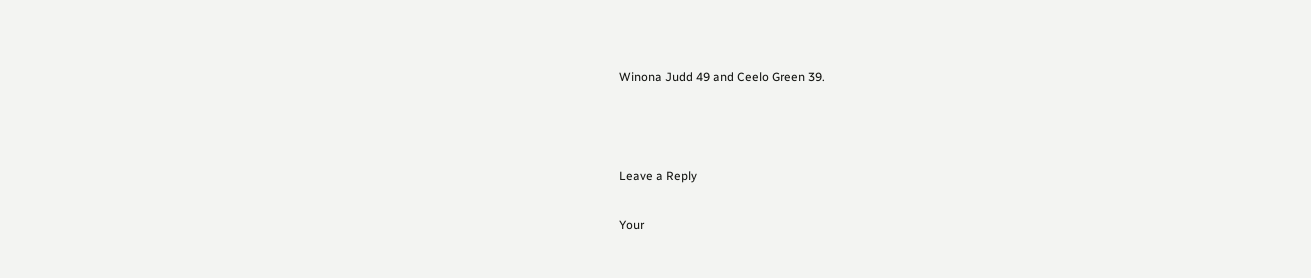Winona Judd 49 and Ceelo Green 39.



Leave a Reply

Your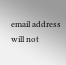email address will not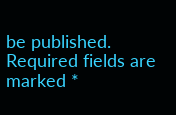be published. Required fields are marked *